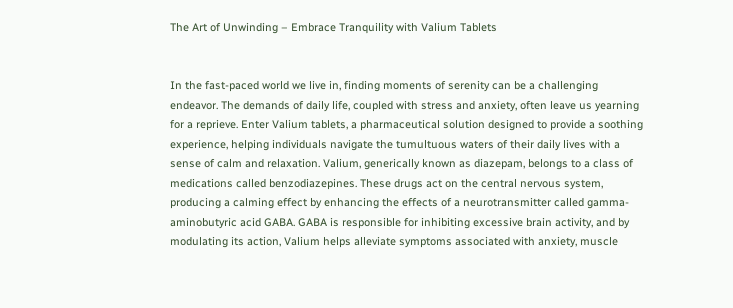The Art of Unwinding – Embrace Tranquility with Valium Tablets


In the fast-paced world we live in, finding moments of serenity can be a challenging endeavor. The demands of daily life, coupled with stress and anxiety, often leave us yearning for a reprieve. Enter Valium tablets, a pharmaceutical solution designed to provide a soothing experience, helping individuals navigate the tumultuous waters of their daily lives with a sense of calm and relaxation. Valium, generically known as diazepam, belongs to a class of medications called benzodiazepines. These drugs act on the central nervous system, producing a calming effect by enhancing the effects of a neurotransmitter called gamma-aminobutyric acid GABA. GABA is responsible for inhibiting excessive brain activity, and by modulating its action, Valium helps alleviate symptoms associated with anxiety, muscle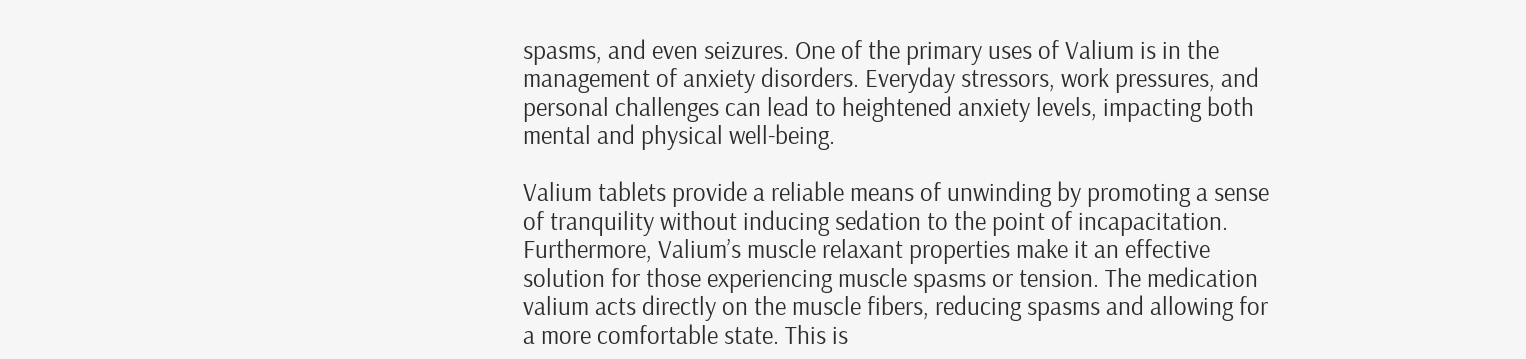spasms, and even seizures. One of the primary uses of Valium is in the management of anxiety disorders. Everyday stressors, work pressures, and personal challenges can lead to heightened anxiety levels, impacting both mental and physical well-being.

Valium tablets provide a reliable means of unwinding by promoting a sense of tranquility without inducing sedation to the point of incapacitation. Furthermore, Valium’s muscle relaxant properties make it an effective solution for those experiencing muscle spasms or tension. The medication valium acts directly on the muscle fibers, reducing spasms and allowing for a more comfortable state. This is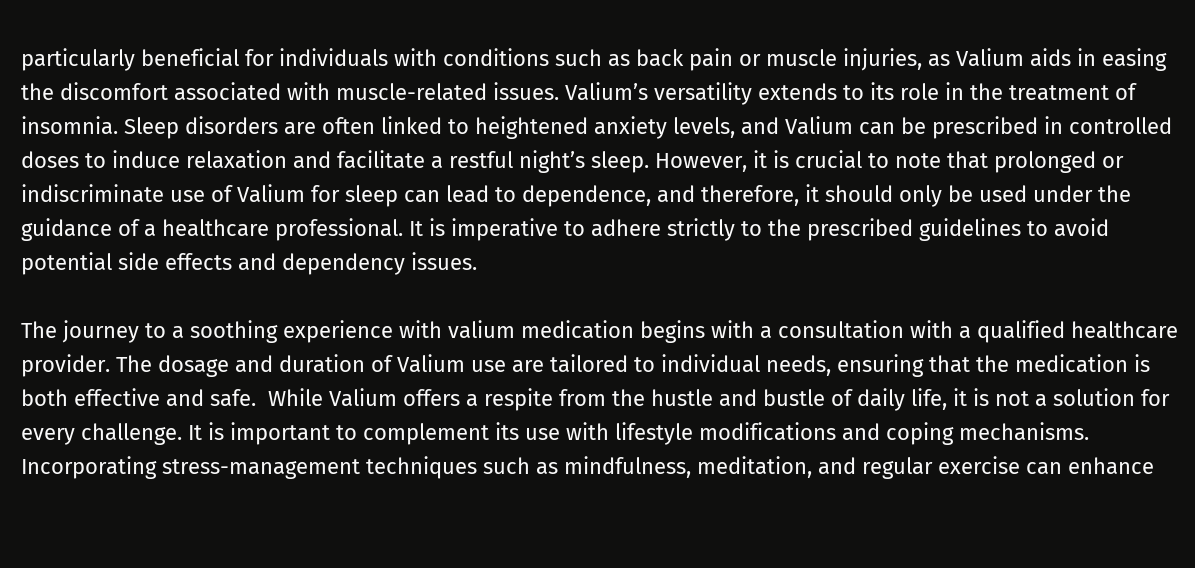particularly beneficial for individuals with conditions such as back pain or muscle injuries, as Valium aids in easing the discomfort associated with muscle-related issues. Valium’s versatility extends to its role in the treatment of insomnia. Sleep disorders are often linked to heightened anxiety levels, and Valium can be prescribed in controlled doses to induce relaxation and facilitate a restful night’s sleep. However, it is crucial to note that prolonged or indiscriminate use of Valium for sleep can lead to dependence, and therefore, it should only be used under the guidance of a healthcare professional. It is imperative to adhere strictly to the prescribed guidelines to avoid potential side effects and dependency issues.

The journey to a soothing experience with valium medication begins with a consultation with a qualified healthcare provider. The dosage and duration of Valium use are tailored to individual needs, ensuring that the medication is both effective and safe.  While Valium offers a respite from the hustle and bustle of daily life, it is not a solution for every challenge. It is important to complement its use with lifestyle modifications and coping mechanisms. Incorporating stress-management techniques such as mindfulness, meditation, and regular exercise can enhance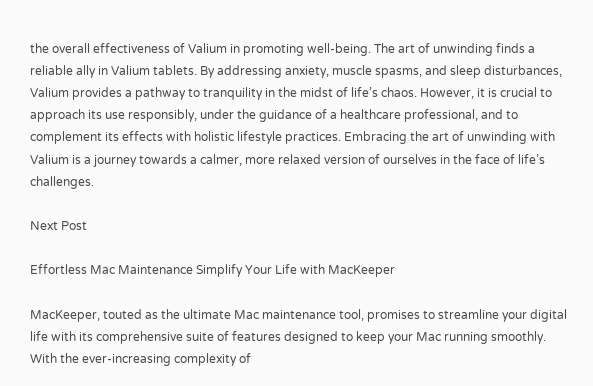the overall effectiveness of Valium in promoting well-being. The art of unwinding finds a reliable ally in Valium tablets. By addressing anxiety, muscle spasms, and sleep disturbances, Valium provides a pathway to tranquility in the midst of life’s chaos. However, it is crucial to approach its use responsibly, under the guidance of a healthcare professional, and to complement its effects with holistic lifestyle practices. Embracing the art of unwinding with Valium is a journey towards a calmer, more relaxed version of ourselves in the face of life’s challenges.

Next Post

Effortless Mac Maintenance Simplify Your Life with MacKeeper

MacKeeper, touted as the ultimate Mac maintenance tool, promises to streamline your digital life with its comprehensive suite of features designed to keep your Mac running smoothly. With the ever-increasing complexity of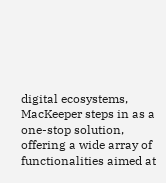digital ecosystems, MacKeeper steps in as a one-stop solution, offering a wide array of functionalities aimed at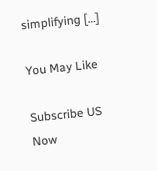simplifying […]

You May Like

Subscribe US Now